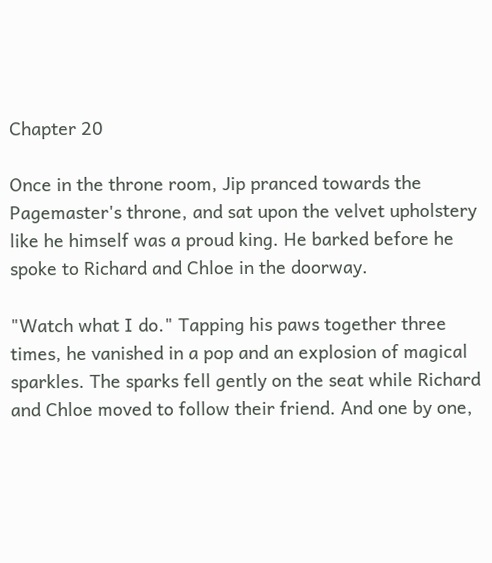Chapter 20

Once in the throne room, Jip pranced towards the Pagemaster's throne, and sat upon the velvet upholstery like he himself was a proud king. He barked before he spoke to Richard and Chloe in the doorway.

"Watch what I do." Tapping his paws together three times, he vanished in a pop and an explosion of magical sparkles. The sparks fell gently on the seat while Richard and Chloe moved to follow their friend. And one by one,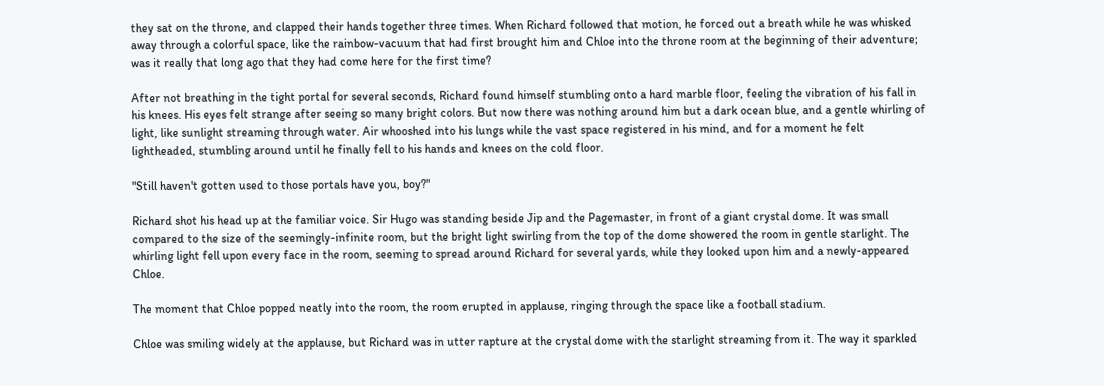they sat on the throne, and clapped their hands together three times. When Richard followed that motion, he forced out a breath while he was whisked away through a colorful space, like the rainbow-vacuum that had first brought him and Chloe into the throne room at the beginning of their adventure; was it really that long ago that they had come here for the first time?

After not breathing in the tight portal for several seconds, Richard found himself stumbling onto a hard marble floor, feeling the vibration of his fall in his knees. His eyes felt strange after seeing so many bright colors. But now there was nothing around him but a dark ocean blue, and a gentle whirling of light, like sunlight streaming through water. Air whooshed into his lungs while the vast space registered in his mind, and for a moment he felt lightheaded, stumbling around until he finally fell to his hands and knees on the cold floor.

"Still haven't gotten used to those portals have you, boy?"

Richard shot his head up at the familiar voice. Sir Hugo was standing beside Jip and the Pagemaster, in front of a giant crystal dome. It was small compared to the size of the seemingly-infinite room, but the bright light swirling from the top of the dome showered the room in gentle starlight. The whirling light fell upon every face in the room, seeming to spread around Richard for several yards, while they looked upon him and a newly-appeared Chloe.

The moment that Chloe popped neatly into the room, the room erupted in applause, ringing through the space like a football stadium.

Chloe was smiling widely at the applause, but Richard was in utter rapture at the crystal dome with the starlight streaming from it. The way it sparkled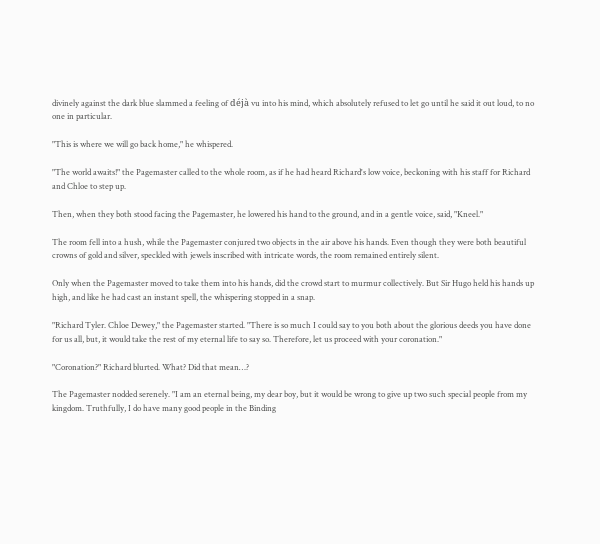divinely against the dark blue slammed a feeling of déjà vu into his mind, which absolutely refused to let go until he said it out loud, to no one in particular.

"This is where we will go back home," he whispered.

"The world awaits!" the Pagemaster called to the whole room, as if he had heard Richard's low voice, beckoning with his staff for Richard and Chloe to step up.

Then, when they both stood facing the Pagemaster, he lowered his hand to the ground, and in a gentle voice, said, "Kneel."

The room fell into a hush, while the Pagemaster conjured two objects in the air above his hands. Even though they were both beautiful crowns of gold and silver, speckled with jewels inscribed with intricate words, the room remained entirely silent.

Only when the Pagemaster moved to take them into his hands, did the crowd start to murmur collectively. But Sir Hugo held his hands up high, and like he had cast an instant spell, the whispering stopped in a snap.

"Richard Tyler. Chloe Dewey," the Pagemaster started. "There is so much I could say to you both about the glorious deeds you have done for us all, but, it would take the rest of my eternal life to say so. Therefore, let us proceed with your coronation."

"Coronation?" Richard blurted. What? Did that mean…?

The Pagemaster nodded serenely. "I am an eternal being, my dear boy, but it would be wrong to give up two such special people from my kingdom. Truthfully, I do have many good people in the Binding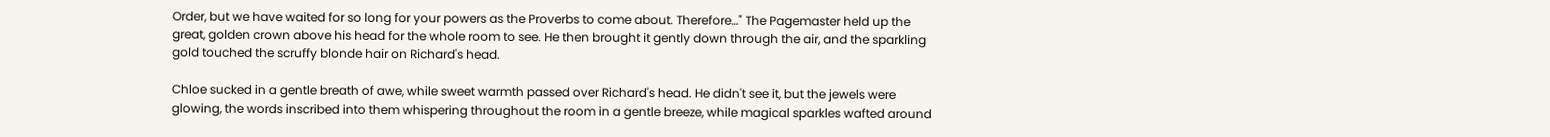Order, but we have waited for so long for your powers as the Proverbs to come about. Therefore…" The Pagemaster held up the great, golden crown above his head for the whole room to see. He then brought it gently down through the air, and the sparkling gold touched the scruffy blonde hair on Richard's head.

Chloe sucked in a gentle breath of awe, while sweet warmth passed over Richard's head. He didn't see it, but the jewels were glowing, the words inscribed into them whispering throughout the room in a gentle breeze, while magical sparkles wafted around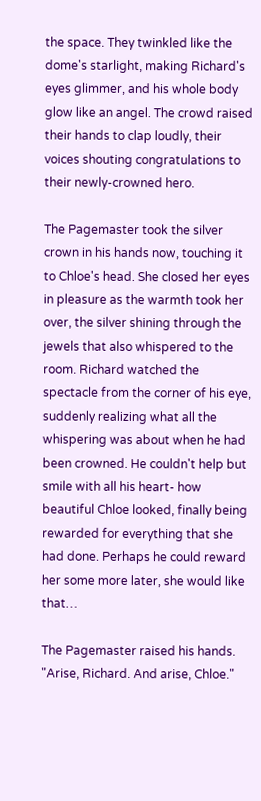the space. They twinkled like the dome's starlight, making Richard's eyes glimmer, and his whole body glow like an angel. The crowd raised their hands to clap loudly, their voices shouting congratulations to their newly-crowned hero.

The Pagemaster took the silver crown in his hands now, touching it to Chloe's head. She closed her eyes in pleasure as the warmth took her over, the silver shining through the jewels that also whispered to the room. Richard watched the spectacle from the corner of his eye, suddenly realizing what all the whispering was about when he had been crowned. He couldn't help but smile with all his heart- how beautiful Chloe looked, finally being rewarded for everything that she had done. Perhaps he could reward her some more later, she would like that…

The Pagemaster raised his hands. "Arise, Richard. And arise, Chloe."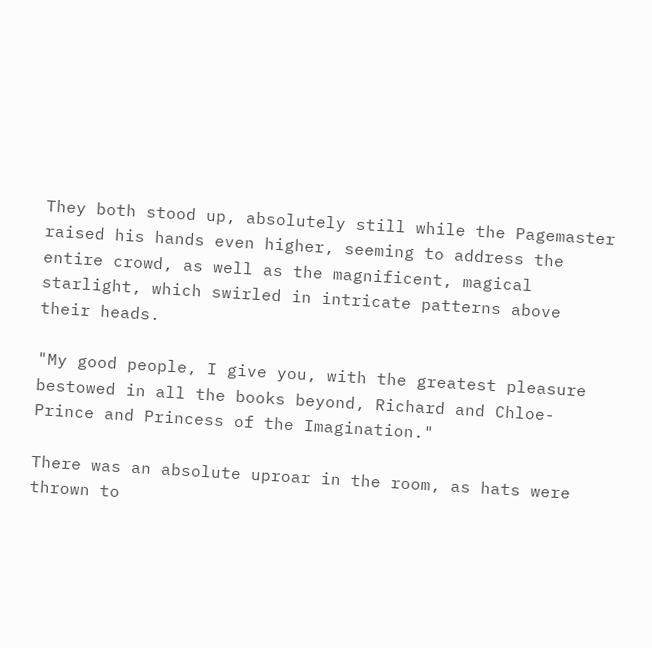They both stood up, absolutely still while the Pagemaster raised his hands even higher, seeming to address the entire crowd, as well as the magnificent, magical starlight, which swirled in intricate patterns above their heads.

"My good people, I give you, with the greatest pleasure bestowed in all the books beyond, Richard and Chloe- Prince and Princess of the Imagination."

There was an absolute uproar in the room, as hats were thrown to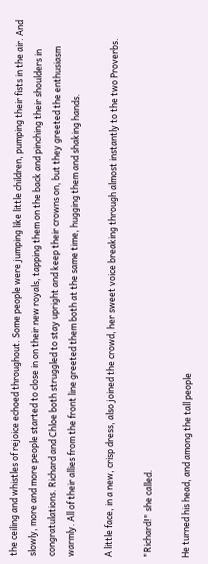the ceiling and whistles of rejoice echoed throughout. Some people were jumping like little children, pumping their fists in the air. And slowly, more and more people started to close in on their new royals, tapping them on the back and pinching their shoulders in congratulations. Richard and Chloe both struggled to stay upright and keep their crowns on, but they greeted the enthusiasm warmly. All of their allies from the front line greeted them both at the same time, hugging them and shaking hands.

A little face, in a new, crisp dress, also joined the crowd, her sweet voice breaking through almost instantly to the two Proverbs.

"Richard!" she called.

He turned his head, and among the tall people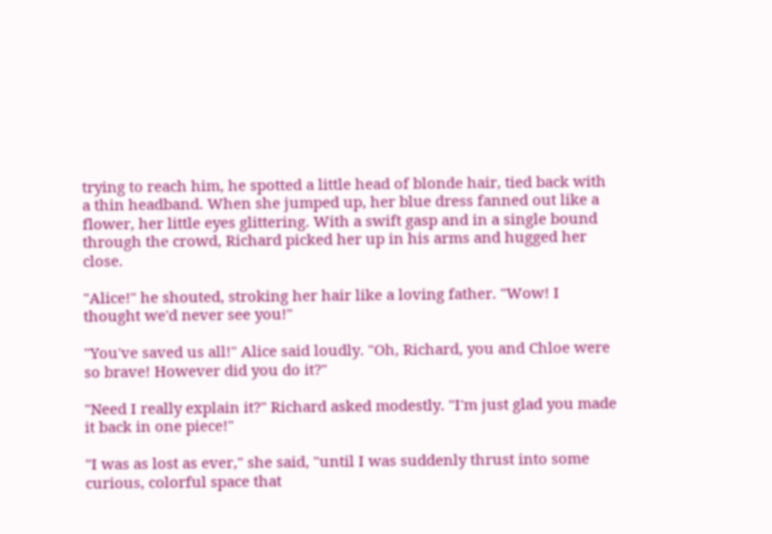trying to reach him, he spotted a little head of blonde hair, tied back with a thin headband. When she jumped up, her blue dress fanned out like a flower, her little eyes glittering. With a swift gasp and in a single bound through the crowd, Richard picked her up in his arms and hugged her close.

"Alice!" he shouted, stroking her hair like a loving father. "Wow! I thought we'd never see you!"

"You've saved us all!" Alice said loudly. "Oh, Richard, you and Chloe were so brave! However did you do it?"

"Need I really explain it?" Richard asked modestly. "I'm just glad you made it back in one piece!"

"I was as lost as ever," she said, "until I was suddenly thrust into some curious, colorful space that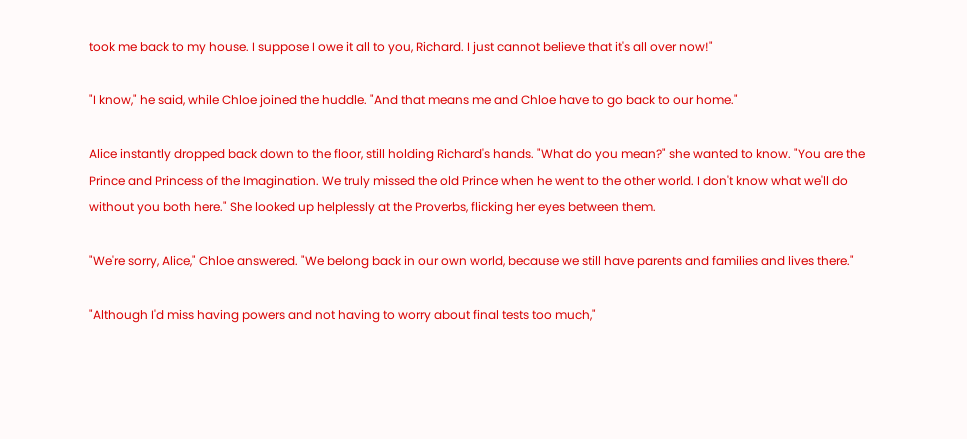took me back to my house. I suppose I owe it all to you, Richard. I just cannot believe that it's all over now!"

"I know," he said, while Chloe joined the huddle. "And that means me and Chloe have to go back to our home."

Alice instantly dropped back down to the floor, still holding Richard's hands. "What do you mean?" she wanted to know. "You are the Prince and Princess of the Imagination. We truly missed the old Prince when he went to the other world. I don't know what we'll do without you both here." She looked up helplessly at the Proverbs, flicking her eyes between them.

"We're sorry, Alice," Chloe answered. "We belong back in our own world, because we still have parents and families and lives there."

"Although I'd miss having powers and not having to worry about final tests too much,"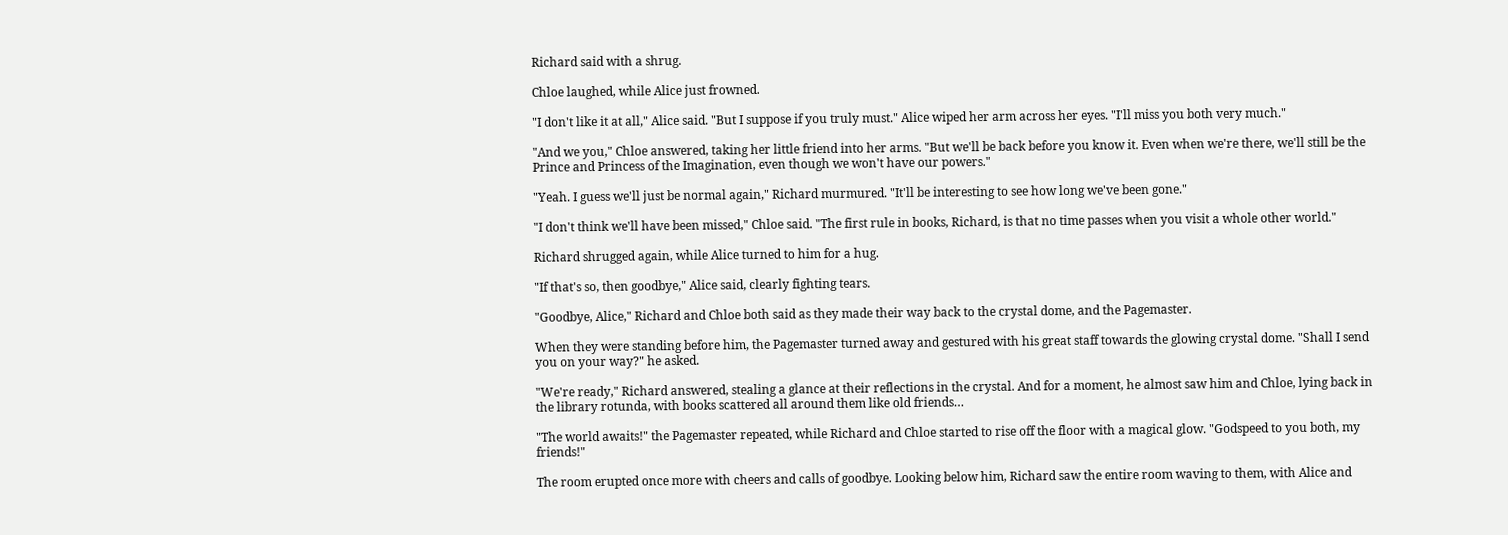Richard said with a shrug.

Chloe laughed, while Alice just frowned.

"I don't like it at all," Alice said. "But I suppose if you truly must." Alice wiped her arm across her eyes. "I'll miss you both very much."

"And we you," Chloe answered, taking her little friend into her arms. "But we'll be back before you know it. Even when we're there, we'll still be the Prince and Princess of the Imagination, even though we won't have our powers."

"Yeah. I guess we'll just be normal again," Richard murmured. "It'll be interesting to see how long we've been gone."

"I don't think we'll have been missed," Chloe said. "The first rule in books, Richard, is that no time passes when you visit a whole other world."

Richard shrugged again, while Alice turned to him for a hug.

"If that's so, then goodbye," Alice said, clearly fighting tears.

"Goodbye, Alice," Richard and Chloe both said as they made their way back to the crystal dome, and the Pagemaster.

When they were standing before him, the Pagemaster turned away and gestured with his great staff towards the glowing crystal dome. "Shall I send you on your way?" he asked.

"We're ready," Richard answered, stealing a glance at their reflections in the crystal. And for a moment, he almost saw him and Chloe, lying back in the library rotunda, with books scattered all around them like old friends…

"The world awaits!" the Pagemaster repeated, while Richard and Chloe started to rise off the floor with a magical glow. "Godspeed to you both, my friends!"

The room erupted once more with cheers and calls of goodbye. Looking below him, Richard saw the entire room waving to them, with Alice and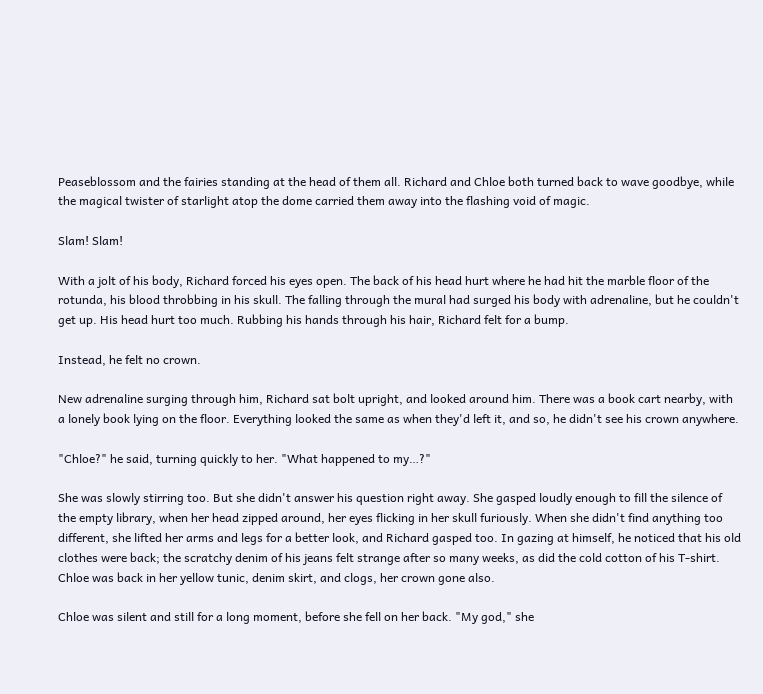Peaseblossom and the fairies standing at the head of them all. Richard and Chloe both turned back to wave goodbye, while the magical twister of starlight atop the dome carried them away into the flashing void of magic.

Slam! Slam!

With a jolt of his body, Richard forced his eyes open. The back of his head hurt where he had hit the marble floor of the rotunda, his blood throbbing in his skull. The falling through the mural had surged his body with adrenaline, but he couldn't get up. His head hurt too much. Rubbing his hands through his hair, Richard felt for a bump.

Instead, he felt no crown.

New adrenaline surging through him, Richard sat bolt upright, and looked around him. There was a book cart nearby, with a lonely book lying on the floor. Everything looked the same as when they'd left it, and so, he didn't see his crown anywhere.

"Chloe?" he said, turning quickly to her. "What happened to my…?"

She was slowly stirring too. But she didn't answer his question right away. She gasped loudly enough to fill the silence of the empty library, when her head zipped around, her eyes flicking in her skull furiously. When she didn't find anything too different, she lifted her arms and legs for a better look, and Richard gasped too. In gazing at himself, he noticed that his old clothes were back; the scratchy denim of his jeans felt strange after so many weeks, as did the cold cotton of his T-shirt. Chloe was back in her yellow tunic, denim skirt, and clogs, her crown gone also.

Chloe was silent and still for a long moment, before she fell on her back. "My god," she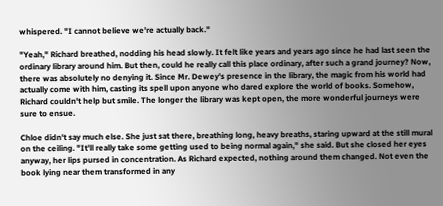whispered. "I cannot believe we're actually back."

"Yeah," Richard breathed, nodding his head slowly. It felt like years and years ago since he had last seen the ordinary library around him. But then, could he really call this place ordinary, after such a grand journey? Now, there was absolutely no denying it. Since Mr. Dewey's presence in the library, the magic from his world had actually come with him, casting its spell upon anyone who dared explore the world of books. Somehow, Richard couldn't help but smile. The longer the library was kept open, the more wonderful journeys were sure to ensue.

Chloe didn't say much else. She just sat there, breathing long, heavy breaths, staring upward at the still mural on the ceiling. "It'll really take some getting used to being normal again," she said. But she closed her eyes anyway, her lips pursed in concentration. As Richard expected, nothing around them changed. Not even the book lying near them transformed in any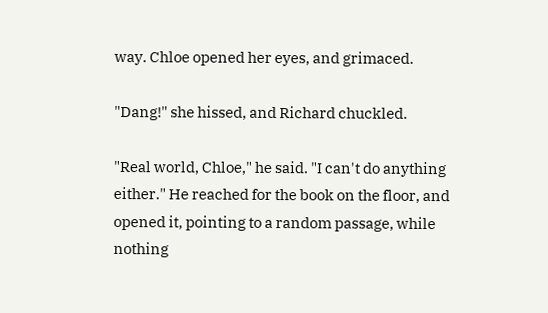way. Chloe opened her eyes, and grimaced.

"Dang!" she hissed, and Richard chuckled.

"Real world, Chloe," he said. "I can't do anything either." He reached for the book on the floor, and opened it, pointing to a random passage, while nothing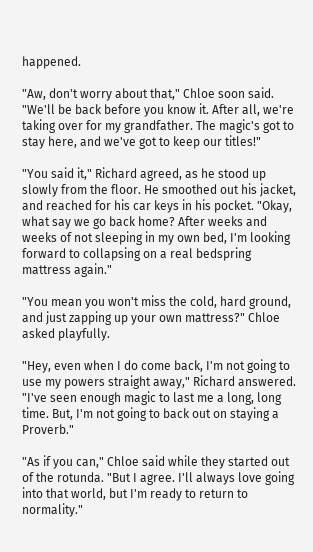happened.

"Aw, don't worry about that," Chloe soon said. "We'll be back before you know it. After all, we're taking over for my grandfather. The magic's got to stay here, and we've got to keep our titles!"

"You said it," Richard agreed, as he stood up slowly from the floor. He smoothed out his jacket, and reached for his car keys in his pocket. "Okay, what say we go back home? After weeks and weeks of not sleeping in my own bed, I'm looking forward to collapsing on a real bedspring mattress again."

"You mean you won't miss the cold, hard ground, and just zapping up your own mattress?" Chloe asked playfully.

"Hey, even when I do come back, I'm not going to use my powers straight away," Richard answered. "I've seen enough magic to last me a long, long time. But, I'm not going to back out on staying a Proverb."

"As if you can," Chloe said while they started out of the rotunda. "But I agree. I'll always love going into that world, but I'm ready to return to normality."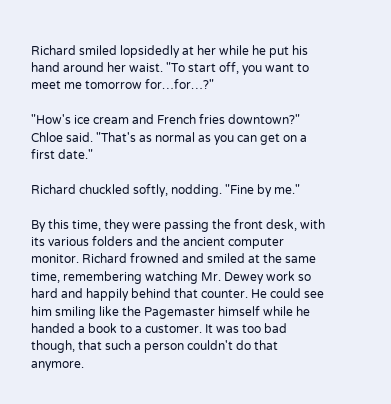Richard smiled lopsidedly at her while he put his hand around her waist. "To start off, you want to meet me tomorrow for…for…?"

"How's ice cream and French fries downtown?" Chloe said. "That's as normal as you can get on a first date."

Richard chuckled softly, nodding. "Fine by me."

By this time, they were passing the front desk, with its various folders and the ancient computer monitor. Richard frowned and smiled at the same time, remembering watching Mr. Dewey work so hard and happily behind that counter. He could see him smiling like the Pagemaster himself while he handed a book to a customer. It was too bad though, that such a person couldn't do that anymore.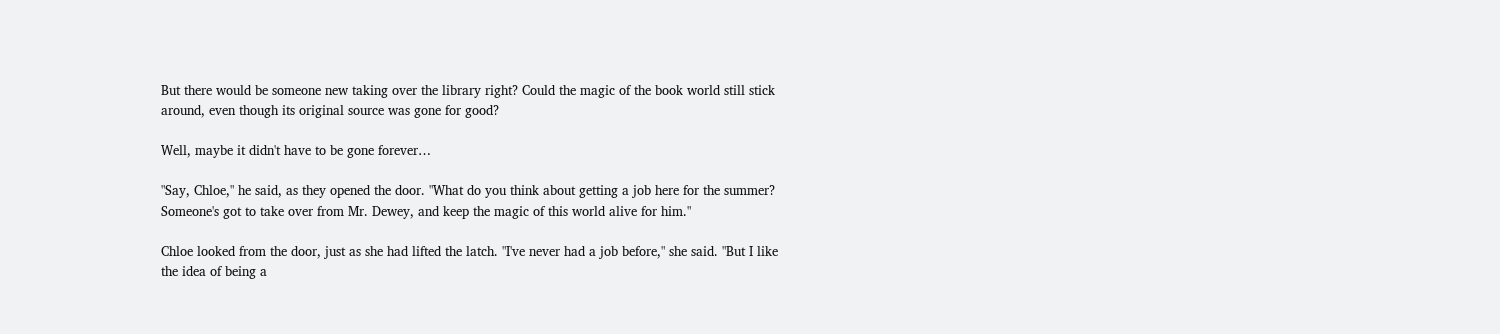But there would be someone new taking over the library right? Could the magic of the book world still stick around, even though its original source was gone for good?

Well, maybe it didn't have to be gone forever…

"Say, Chloe," he said, as they opened the door. "What do you think about getting a job here for the summer? Someone's got to take over from Mr. Dewey, and keep the magic of this world alive for him."

Chloe looked from the door, just as she had lifted the latch. "I've never had a job before," she said. "But I like the idea of being a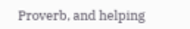Proverb, and helping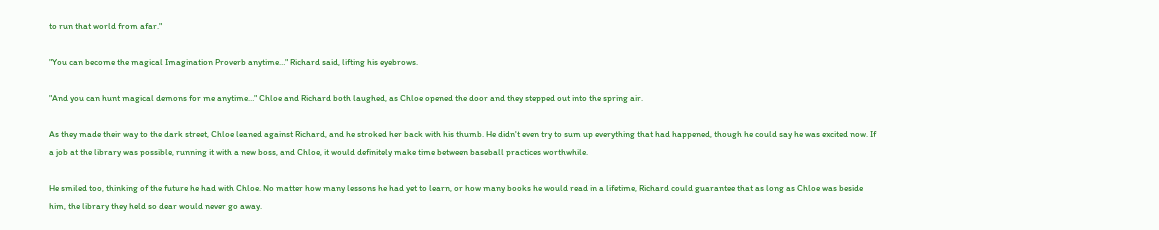to run that world from afar."

"You can become the magical Imagination Proverb anytime…" Richard said, lifting his eyebrows.

"And you can hunt magical demons for me anytime…" Chloe and Richard both laughed, as Chloe opened the door and they stepped out into the spring air.

As they made their way to the dark street, Chloe leaned against Richard, and he stroked her back with his thumb. He didn't even try to sum up everything that had happened, though he could say he was excited now. If a job at the library was possible, running it with a new boss, and Chloe, it would definitely make time between baseball practices worthwhile.

He smiled too, thinking of the future he had with Chloe. No matter how many lessons he had yet to learn, or how many books he would read in a lifetime, Richard could guarantee that as long as Chloe was beside him, the library they held so dear would never go away.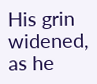His grin widened, as he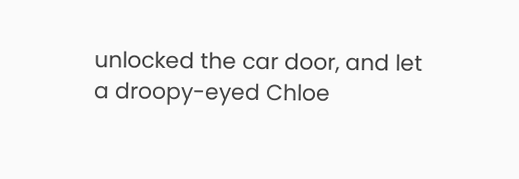unlocked the car door, and let a droopy-eyed Chloe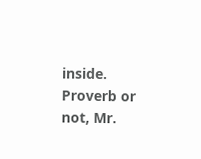inside. Proverb or not, Mr.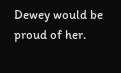Dewey would be proud of her.